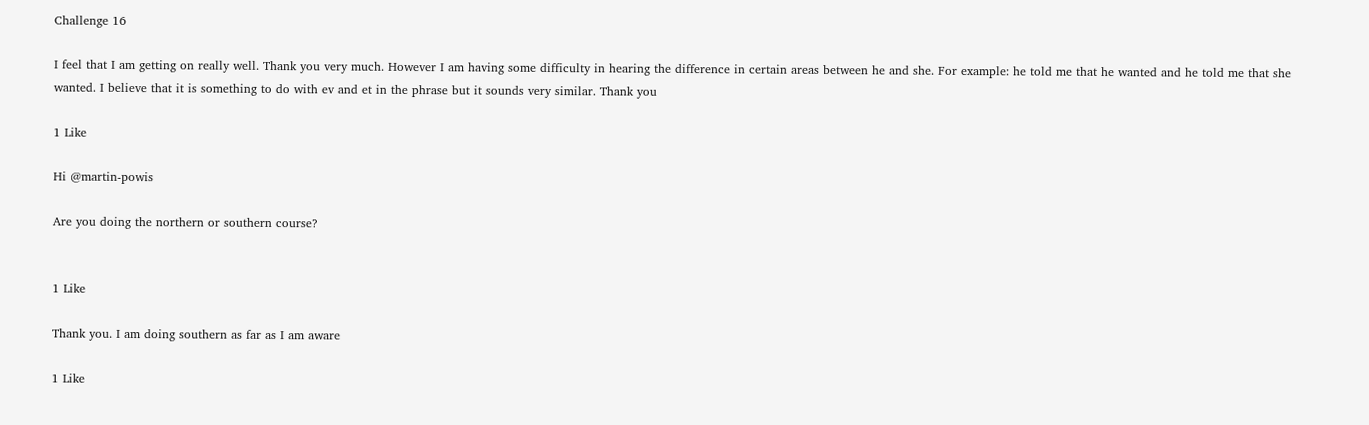Challenge 16

I feel that I am getting on really well. Thank you very much. However I am having some difficulty in hearing the difference in certain areas between he and she. For example: he told me that he wanted and he told me that she wanted. I believe that it is something to do with ev and et in the phrase but it sounds very similar. Thank you

1 Like

Hi @martin-powis

Are you doing the northern or southern course?


1 Like

Thank you. I am doing southern as far as I am aware

1 Like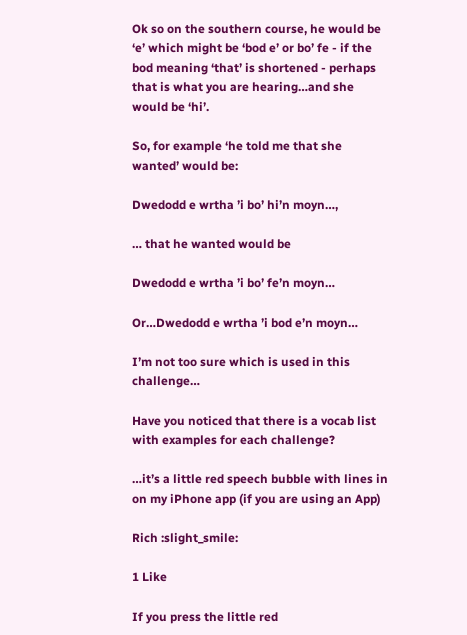Ok so on the southern course, he would be ‘e’ which might be ‘bod e’ or bo’ fe - if the bod meaning ‘that’ is shortened - perhaps that is what you are hearing…and she would be ‘hi’.

So, for example ‘he told me that she wanted’ would be:

Dwedodd e wrtha ’i bo’ hi’n moyn…,

… that he wanted would be

Dwedodd e wrtha ’i bo’ fe’n moyn…

Or…Dwedodd e wrtha ’i bod e’n moyn…

I’m not too sure which is used in this challenge…

Have you noticed that there is a vocab list with examples for each challenge?

…it’s a little red speech bubble with lines in on my iPhone app (if you are using an App)

Rich :slight_smile:

1 Like

If you press the little red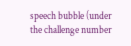speech bubble (under the challenge number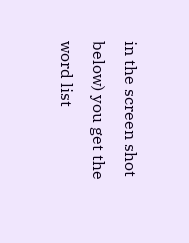in the screen shot below) you get the word list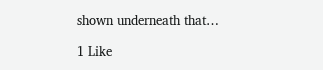shown underneath that…

1 Like